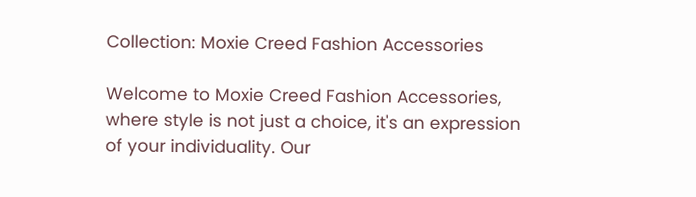Collection: Moxie Creed Fashion Accessories

Welcome to Moxie Creed Fashion Accessories, where style is not just a choice, it's an expression of your individuality. Our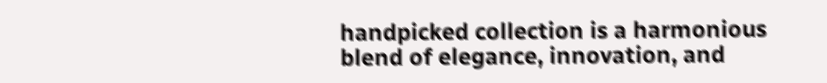handpicked collection is a harmonious blend of elegance, innovation, and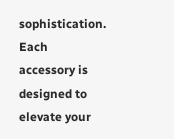sophistication. Each accessory is designed to elevate your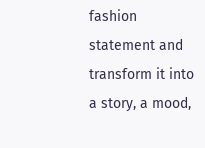fashion statement and transform it into a story, a mood,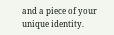and a piece of your unique identity.